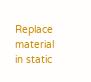Replace material in static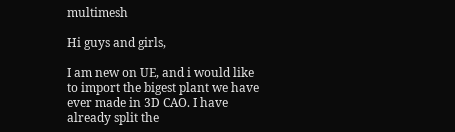multimesh

Hi guys and girls,

I am new on UE, and i would like to import the bigest plant we have ever made in 3D CAO. I have already split the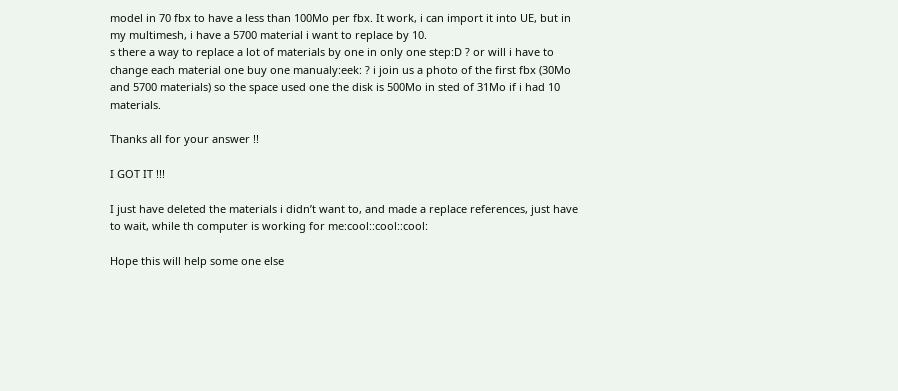model in 70 fbx to have a less than 100Mo per fbx. It work, i can import it into UE, but in my multimesh, i have a 5700 material i want to replace by 10.
s there a way to replace a lot of materials by one in only one step:D ? or will i have to change each material one buy one manualy:eek: ? i join us a photo of the first fbx (30Mo and 5700 materials) so the space used one the disk is 500Mo in sted of 31Mo if i had 10 materials.

Thanks all for your answer !!

I GOT IT !!!

I just have deleted the materials i didn’t want to, and made a replace references, just have to wait, while th computer is working for me:cool::cool::cool:

Hope this will help some one else